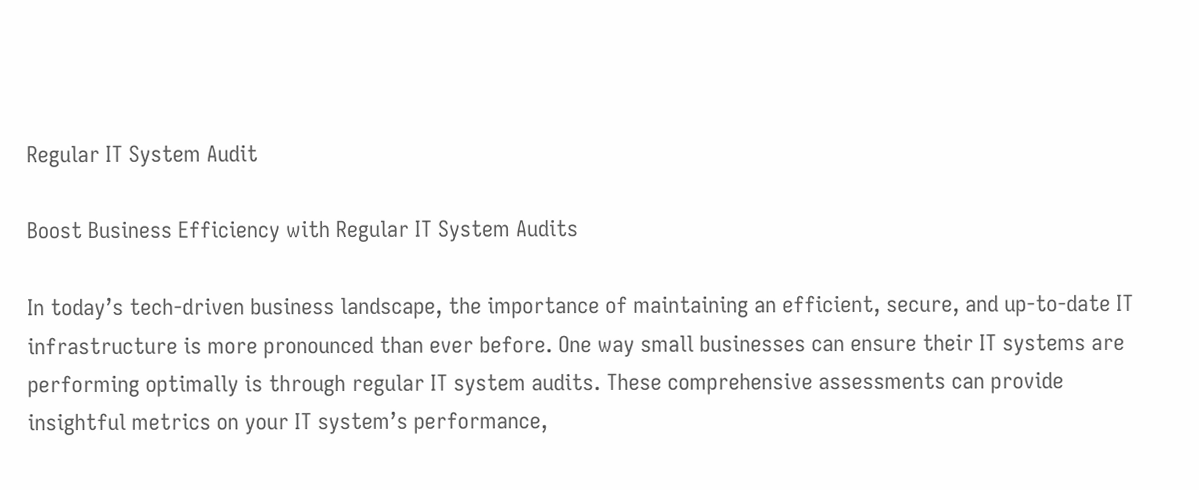Regular IT System Audit

Boost Business Efficiency with Regular IT System Audits

In today’s tech-driven business landscape, the importance of maintaining an efficient, secure, and up-to-date IT infrastructure is more pronounced than ever before. One way small businesses can ensure their IT systems are performing optimally is through regular IT system audits. These comprehensive assessments can provide insightful metrics on your IT system’s performance,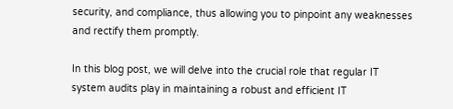security, and compliance, thus allowing you to pinpoint any weaknesses and rectify them promptly.

In this blog post, we will delve into the crucial role that regular IT system audits play in maintaining a robust and efficient IT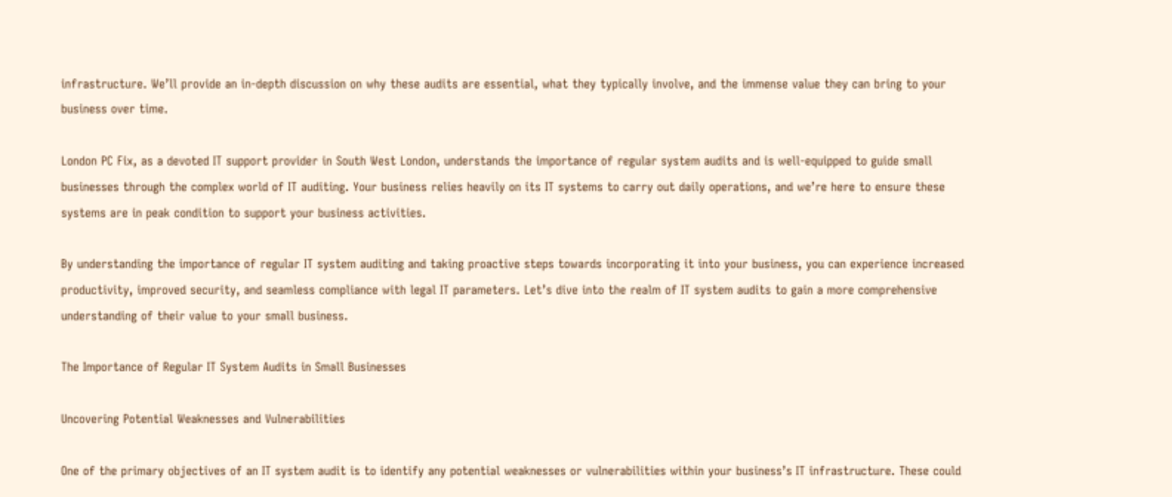infrastructure. We’ll provide an in-depth discussion on why these audits are essential, what they typically involve, and the immense value they can bring to your business over time.

London PC Fix, as a devoted IT support provider in South West London, understands the importance of regular system audits and is well-equipped to guide small businesses through the complex world of IT auditing. Your business relies heavily on its IT systems to carry out daily operations, and we’re here to ensure these systems are in peak condition to support your business activities.

By understanding the importance of regular IT system auditing and taking proactive steps towards incorporating it into your business, you can experience increased productivity, improved security, and seamless compliance with legal IT parameters. Let’s dive into the realm of IT system audits to gain a more comprehensive understanding of their value to your small business.

The Importance of Regular IT System Audits in Small Businesses

Uncovering Potential Weaknesses and Vulnerabilities

One of the primary objectives of an IT system audit is to identify any potential weaknesses or vulnerabilities within your business’s IT infrastructure. These could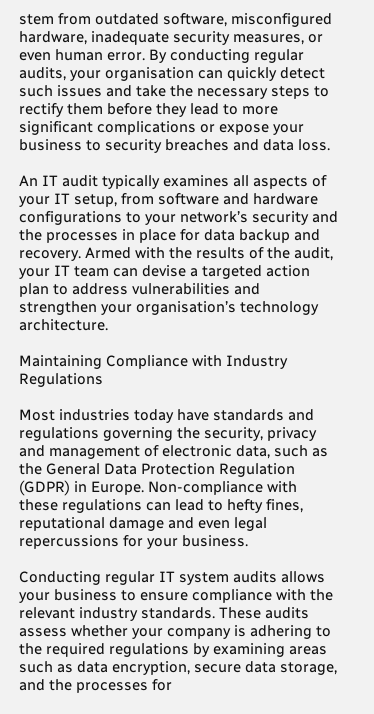stem from outdated software, misconfigured hardware, inadequate security measures, or even human error. By conducting regular audits, your organisation can quickly detect such issues and take the necessary steps to rectify them before they lead to more significant complications or expose your business to security breaches and data loss.

An IT audit typically examines all aspects of your IT setup, from software and hardware configurations to your network’s security and the processes in place for data backup and recovery. Armed with the results of the audit, your IT team can devise a targeted action plan to address vulnerabilities and strengthen your organisation’s technology architecture.

Maintaining Compliance with Industry Regulations

Most industries today have standards and regulations governing the security, privacy and management of electronic data, such as the General Data Protection Regulation (GDPR) in Europe. Non-compliance with these regulations can lead to hefty fines, reputational damage and even legal repercussions for your business.

Conducting regular IT system audits allows your business to ensure compliance with the relevant industry standards. These audits assess whether your company is adhering to the required regulations by examining areas such as data encryption, secure data storage, and the processes for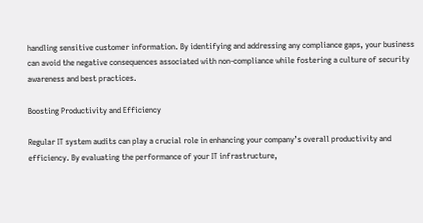handling sensitive customer information. By identifying and addressing any compliance gaps, your business can avoid the negative consequences associated with non-compliance while fostering a culture of security awareness and best practices.

Boosting Productivity and Efficiency

Regular IT system audits can play a crucial role in enhancing your company’s overall productivity and efficiency. By evaluating the performance of your IT infrastructure,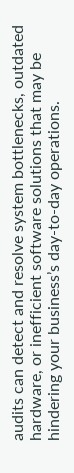audits can detect and resolve system bottlenecks, outdated hardware, or inefficient software solutions that may be hindering your business’s day-to-day operations.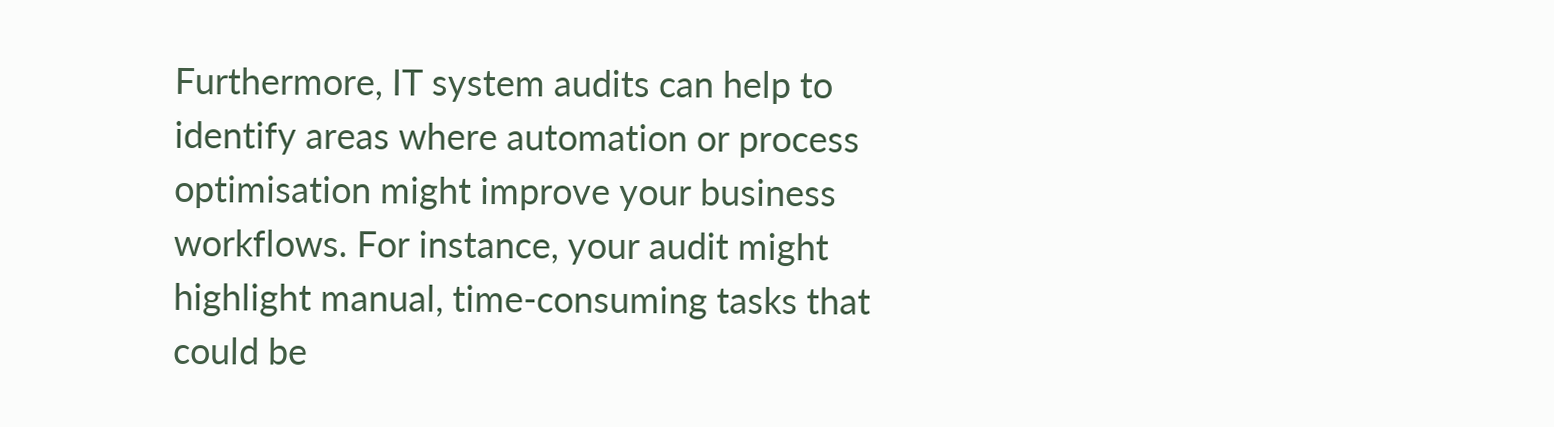Furthermore, IT system audits can help to identify areas where automation or process optimisation might improve your business workflows. For instance, your audit might highlight manual, time-consuming tasks that could be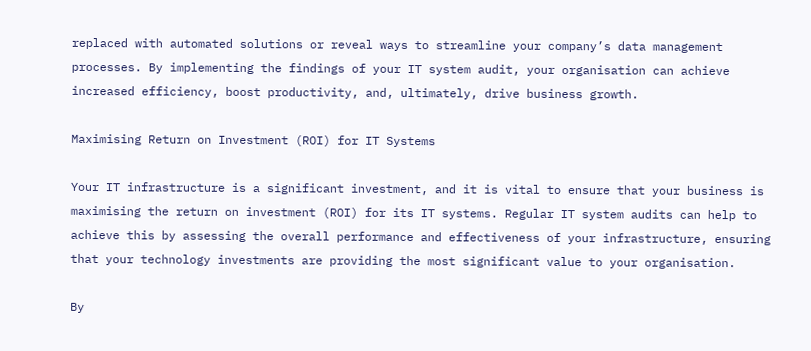replaced with automated solutions or reveal ways to streamline your company’s data management processes. By implementing the findings of your IT system audit, your organisation can achieve increased efficiency, boost productivity, and, ultimately, drive business growth.

Maximising Return on Investment (ROI) for IT Systems

Your IT infrastructure is a significant investment, and it is vital to ensure that your business is maximising the return on investment (ROI) for its IT systems. Regular IT system audits can help to achieve this by assessing the overall performance and effectiveness of your infrastructure, ensuring that your technology investments are providing the most significant value to your organisation.

By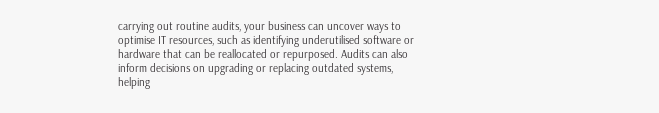carrying out routine audits, your business can uncover ways to optimise IT resources, such as identifying underutilised software or hardware that can be reallocated or repurposed. Audits can also inform decisions on upgrading or replacing outdated systems, helping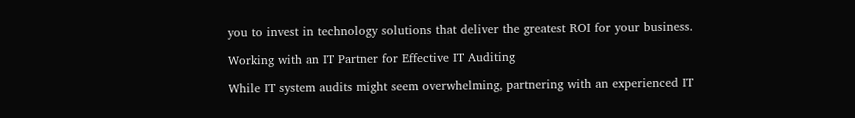you to invest in technology solutions that deliver the greatest ROI for your business.

Working with an IT Partner for Effective IT Auditing

While IT system audits might seem overwhelming, partnering with an experienced IT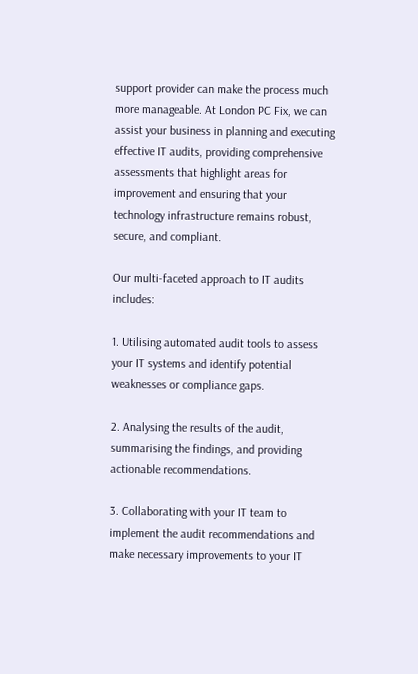support provider can make the process much more manageable. At London PC Fix, we can assist your business in planning and executing effective IT audits, providing comprehensive assessments that highlight areas for improvement and ensuring that your technology infrastructure remains robust, secure, and compliant.

Our multi-faceted approach to IT audits includes:

1. Utilising automated audit tools to assess your IT systems and identify potential weaknesses or compliance gaps.

2. Analysing the results of the audit, summarising the findings, and providing actionable recommendations.

3. Collaborating with your IT team to implement the audit recommendations and make necessary improvements to your IT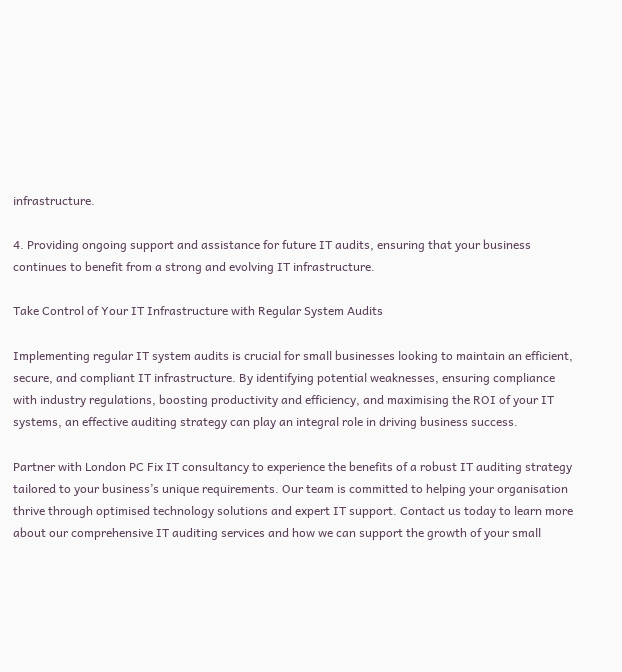infrastructure.

4. Providing ongoing support and assistance for future IT audits, ensuring that your business continues to benefit from a strong and evolving IT infrastructure.

Take Control of Your IT Infrastructure with Regular System Audits

Implementing regular IT system audits is crucial for small businesses looking to maintain an efficient, secure, and compliant IT infrastructure. By identifying potential weaknesses, ensuring compliance with industry regulations, boosting productivity and efficiency, and maximising the ROI of your IT systems, an effective auditing strategy can play an integral role in driving business success.

Partner with London PC Fix IT consultancy to experience the benefits of a robust IT auditing strategy tailored to your business’s unique requirements. Our team is committed to helping your organisation thrive through optimised technology solutions and expert IT support. Contact us today to learn more about our comprehensive IT auditing services and how we can support the growth of your small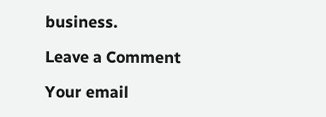business.

Leave a Comment

Your email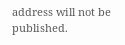address will not be published.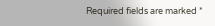Required fields are marked *